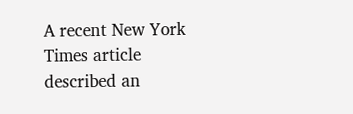A recent New York Times article described an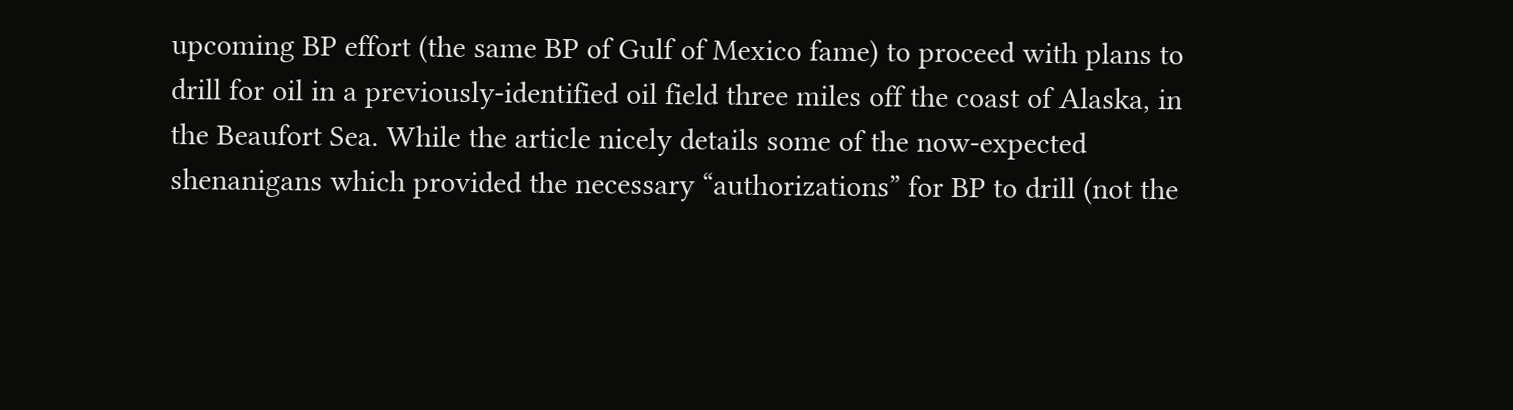upcoming BP effort (the same BP of Gulf of Mexico fame) to proceed with plans to drill for oil in a previously-identified oil field three miles off the coast of Alaska, in the Beaufort Sea. While the article nicely details some of the now-expected shenanigans which provided the necessary “authorizations” for BP to drill (not the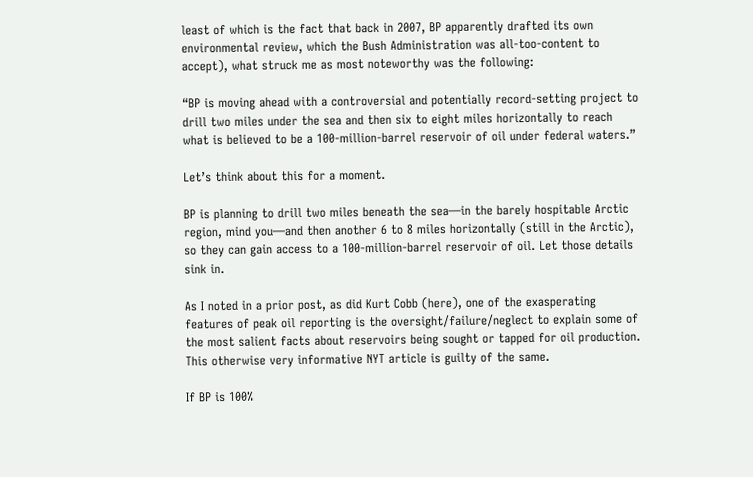least of which is the fact that back in 2007, BP apparently drafted its own environmental review, which the Bush Administration was all-too-content to accept), what struck me as most noteworthy was the following:

“BP is moving ahead with a controversial and potentially record-setting project to drill two miles under the sea and then six to eight miles horizontally to reach what is believed to be a 100-million-barrel reservoir of oil under federal waters.”

Let’s think about this for a moment.

BP is planning to drill two miles beneath the sea—in the barely hospitable Arctic region, mind you—and then another 6 to 8 miles horizontally (still in the Arctic), so they can gain access to a 100-million-barrel reservoir of oil. Let those details sink in.

As I noted in a prior post, as did Kurt Cobb (here), one of the exasperating features of peak oil reporting is the oversight/failure/neglect to explain some of the most salient facts about reservoirs being sought or tapped for oil production. This otherwise very informative NYT article is guilty of the same.

If BP is 100%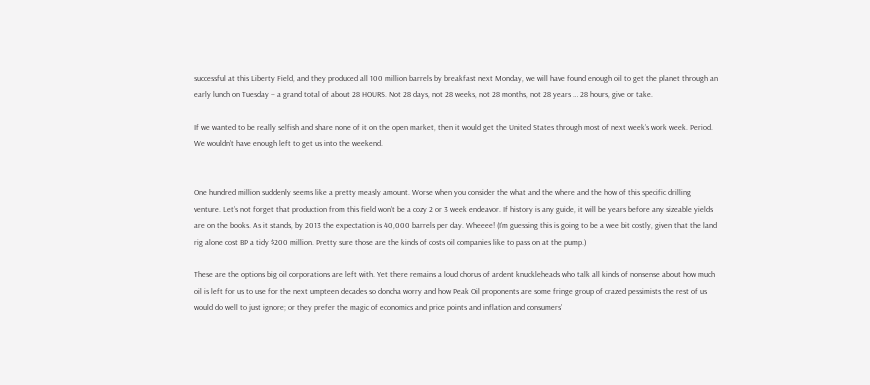successful at this Liberty Field, and they produced all 100 million barrels by breakfast next Monday, we will have found enough oil to get the planet through an early lunch on Tuesday – a grand total of about 28 HOURS. Not 28 days, not 28 weeks, not 28 months, not 28 years … 28 hours, give or take.

If we wanted to be really selfish and share none of it on the open market, then it would get the United States through most of next week’s work week. Period. We wouldn’t have enough left to get us into the weekend.


One hundred million suddenly seems like a pretty measly amount. Worse when you consider the what and the where and the how of this specific drilling venture. Let’s not forget that production from this field won’t be a cozy 2 or 3 week endeavor. If history is any guide, it will be years before any sizeable yields are on the books. As it stands, by 2013 the expectation is 40,000 barrels per day. Wheeee! (I’m guessing this is going to be a wee bit costly, given that the land rig alone cost BP a tidy $200 million. Pretty sure those are the kinds of costs oil companies like to pass on at the pump.)

These are the options big oil corporations are left with. Yet there remains a loud chorus of ardent knuckleheads who talk all kinds of nonsense about how much oil is left for us to use for the next umpteen decades so doncha worry and how Peak Oil proponents are some fringe group of crazed pessimists the rest of us would do well to just ignore; or they prefer the magic of economics and price points and inflation and consumers’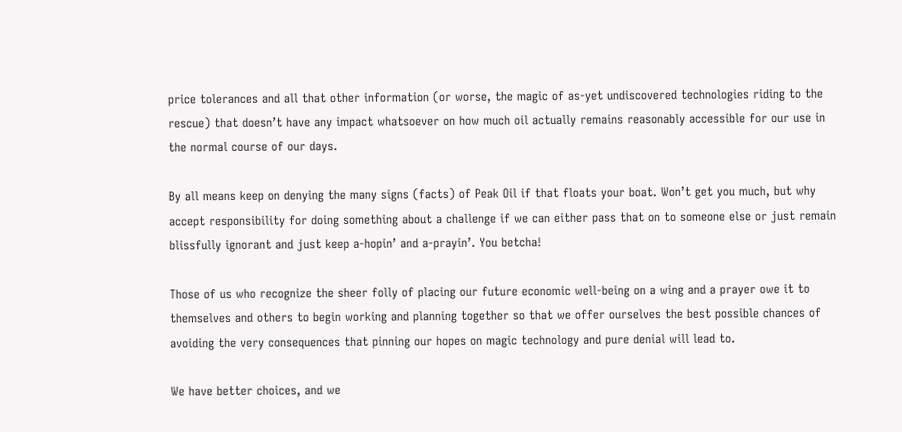price tolerances and all that other information (or worse, the magic of as-yet undiscovered technologies riding to the rescue) that doesn’t have any impact whatsoever on how much oil actually remains reasonably accessible for our use in the normal course of our days.

By all means keep on denying the many signs (facts) of Peak Oil if that floats your boat. Won’t get you much, but why accept responsibility for doing something about a challenge if we can either pass that on to someone else or just remain blissfully ignorant and just keep a-hopin’ and a-prayin’. You betcha!

Those of us who recognize the sheer folly of placing our future economic well-being on a wing and a prayer owe it to themselves and others to begin working and planning together so that we offer ourselves the best possible chances of avoiding the very consequences that pinning our hopes on magic technology and pure denial will lead to.

We have better choices, and we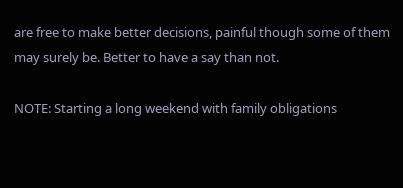are free to make better decisions, painful though some of them may surely be. Better to have a say than not.

NOTE: Starting a long weekend with family obligations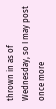thrown in as of Wednesday, so I may post once more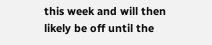this week and will then likely be off until the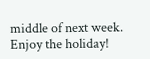middle of next week. Enjoy the holiday!